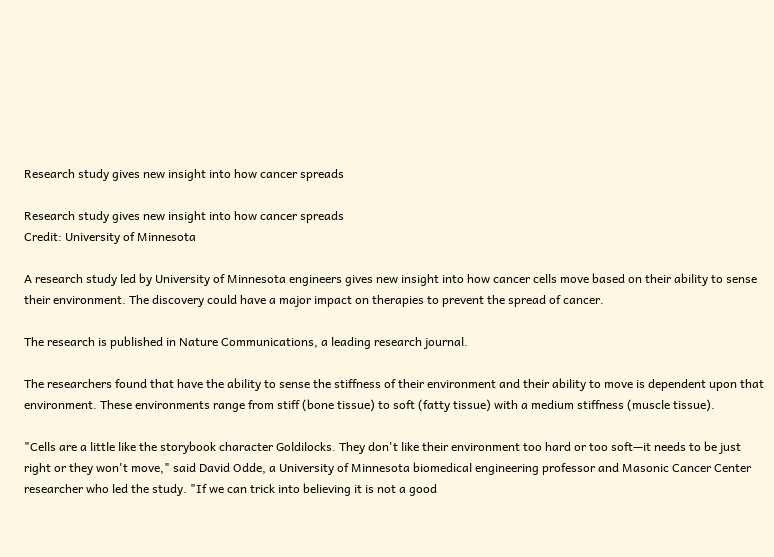Research study gives new insight into how cancer spreads

Research study gives new insight into how cancer spreads
Credit: University of Minnesota

A research study led by University of Minnesota engineers gives new insight into how cancer cells move based on their ability to sense their environment. The discovery could have a major impact on therapies to prevent the spread of cancer.

The research is published in Nature Communications, a leading research journal.

The researchers found that have the ability to sense the stiffness of their environment and their ability to move is dependent upon that environment. These environments range from stiff (bone tissue) to soft (fatty tissue) with a medium stiffness (muscle tissue).

"Cells are a little like the storybook character Goldilocks. They don't like their environment too hard or too soft—it needs to be just right or they won't move," said David Odde, a University of Minnesota biomedical engineering professor and Masonic Cancer Center researcher who led the study. "If we can trick into believing it is not a good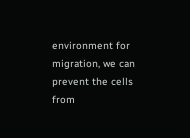environment for migration, we can prevent the cells from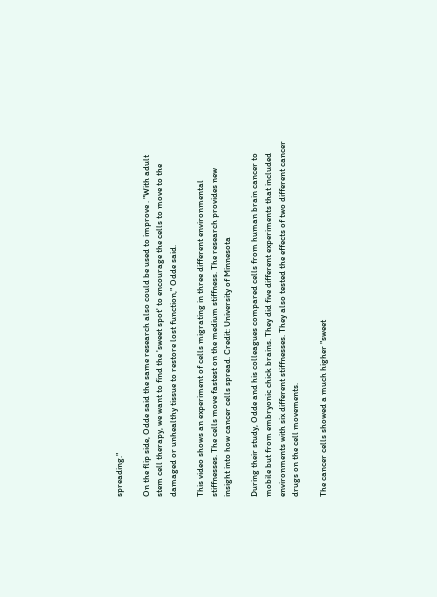spreading."

On the flip side, Odde said the same research also could be used to improve . "With adult stem cell therapy, we want to find the 'sweet spot' to encourage the cells to move to the damaged or unhealthy tissue to restore lost function," Odde said.

This video shows an experiment of cells migrating in three different environmental stiffnesses. The cells move fastest on the medium stiffness. The research provides new insight into how cancer cells spread. Credit: University of Minnesota

During their study, Odde and his colleagues compared cells from human brain cancer to mobile but from embryonic chick brains. They did five different experiments that included environments with six different stiffnesses. They also tested the effects of two different cancer drugs on the cell movements.

The cancer cells showed a much higher "sweet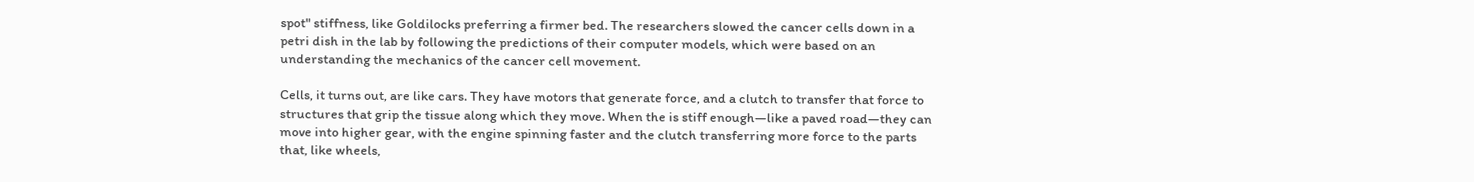spot" stiffness, like Goldilocks preferring a firmer bed. The researchers slowed the cancer cells down in a petri dish in the lab by following the predictions of their computer models, which were based on an understanding the mechanics of the cancer cell movement.

Cells, it turns out, are like cars. They have motors that generate force, and a clutch to transfer that force to structures that grip the tissue along which they move. When the is stiff enough—like a paved road—they can move into higher gear, with the engine spinning faster and the clutch transferring more force to the parts that, like wheels,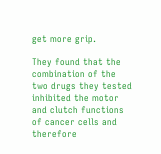get more grip.

They found that the combination of the two drugs they tested inhibited the motor and clutch functions of cancer cells and therefore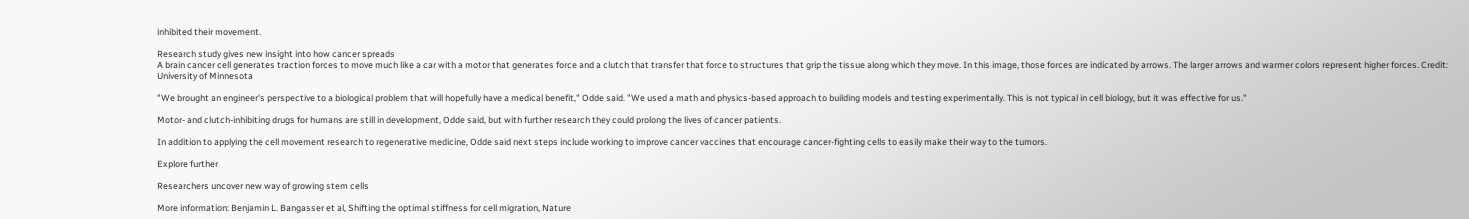inhibited their movement.

Research study gives new insight into how cancer spreads
A brain cancer cell generates traction forces to move much like a car with a motor that generates force and a clutch that transfer that force to structures that grip the tissue along which they move. In this image, those forces are indicated by arrows. The larger arrows and warmer colors represent higher forces. Credit: University of Minnesota

"We brought an engineer's perspective to a biological problem that will hopefully have a medical benefit," Odde said. "We used a math and physics-based approach to building models and testing experimentally. This is not typical in cell biology, but it was effective for us."

Motor- and clutch-inhibiting drugs for humans are still in development, Odde said, but with further research they could prolong the lives of cancer patients.

In addition to applying the cell movement research to regenerative medicine, Odde said next steps include working to improve cancer vaccines that encourage cancer-fighting cells to easily make their way to the tumors.

Explore further

Researchers uncover new way of growing stem cells

More information: Benjamin L. Bangasser et al, Shifting the optimal stiffness for cell migration, Nature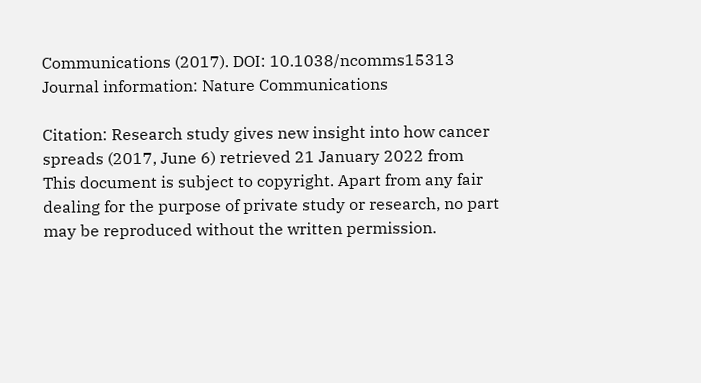Communications (2017). DOI: 10.1038/ncomms15313
Journal information: Nature Communications

Citation: Research study gives new insight into how cancer spreads (2017, June 6) retrieved 21 January 2022 from
This document is subject to copyright. Apart from any fair dealing for the purpose of private study or research, no part may be reproduced without the written permission.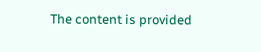The content is provided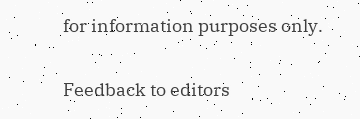for information purposes only.

Feedback to editors